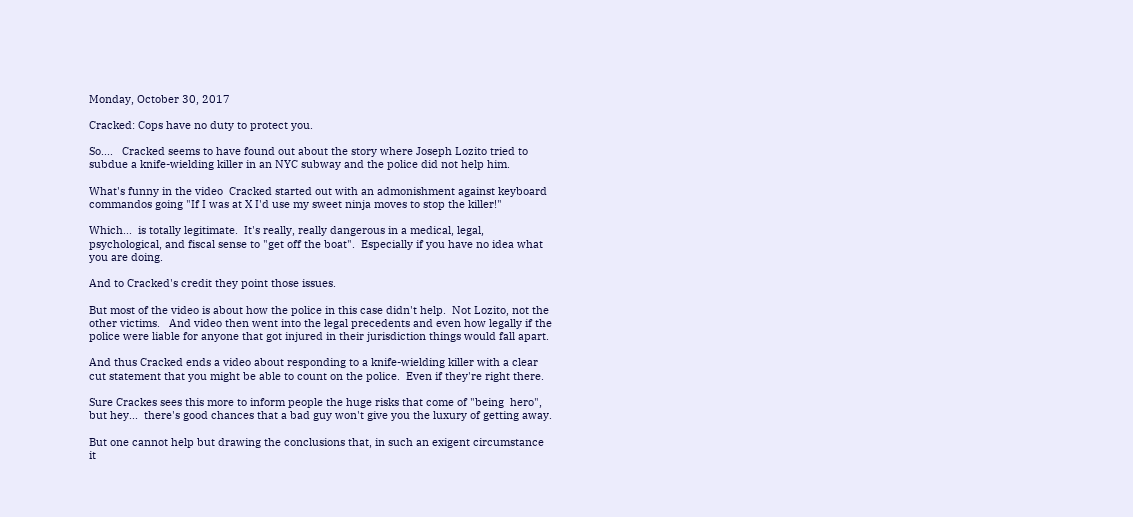Monday, October 30, 2017

Cracked: Cops have no duty to protect you.

So....   Cracked seems to have found out about the story where Joseph Lozito tried to subdue a knife-wielding killer in an NYC subway and the police did not help him.

What's funny in the video  Cracked started out with an admonishment against keyboard commandos going "If I was at X I'd use my sweet ninja moves to stop the killer!"

Which...  is totally legitimate.  It's really, really dangerous in a medical, legal, psychological, and fiscal sense to "get off the boat".  Especially if you have no idea what you are doing.

And to Cracked's credit they point those issues.

But most of the video is about how the police in this case didn't help.  Not Lozito, not the other victims.   And video then went into the legal precedents and even how legally if the police were liable for anyone that got injured in their jurisdiction things would fall apart.

And thus Cracked ends a video about responding to a knife-wielding killer with a clear cut statement that you might be able to count on the police.  Even if they're right there.

Sure Crackes sees this more to inform people the huge risks that come of "being  hero", but hey...  there's good chances that a bad guy won't give you the luxury of getting away.

But one cannot help but drawing the conclusions that, in such an exigent circumstance it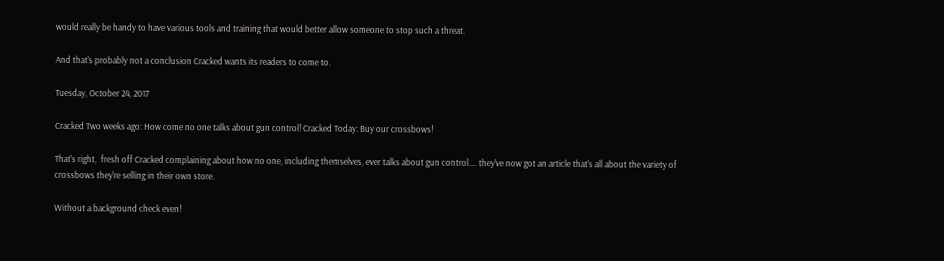would really be handy to have various tools and training that would better allow someone to stop such a threat.

And that's probably not a conclusion Cracked wants its readers to come to.

Tuesday, October 24, 2017

Cracked Two weeks ago: How come no one talks about gun control! Cracked Today: Buy our crossbows!

That's right,  fresh off Cracked complaining about how no one, including themselves, ever talks about gun control.... they've now got an article that's all about the variety of crossbows they're selling in their own store.

Without a background check even!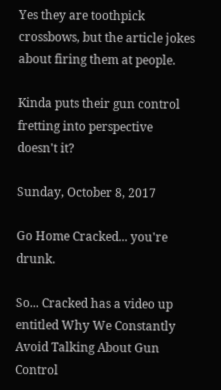Yes they are toothpick crossbows, but the article jokes about firing them at people.

Kinda puts their gun control fretting into perspective doesn't it?

Sunday, October 8, 2017

Go Home Cracked... you're drunk.

So... Cracked has a video up entitled Why We Constantly Avoid Talking About Gun Control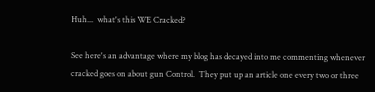Huh...  what's this WE Cracked?

See here's an advantage where my blog has decayed into me commenting whenever cracked goes on about gun Control.  They put up an article one every two or three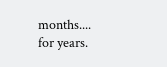months.... for years.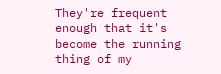They're frequent enough that it's become the running thing of my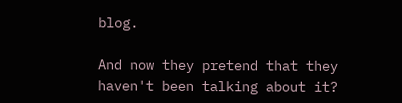blog.

And now they pretend that they haven't been talking about it?